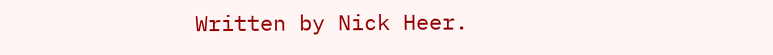Written by Nick Heer.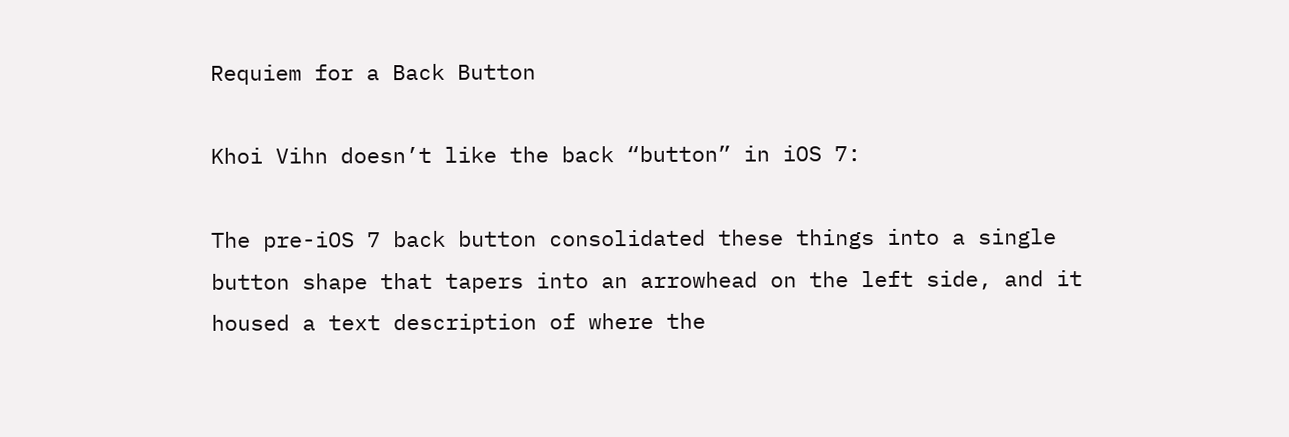Requiem for a Back Button

Khoi Vihn doesn’t like the back “button” in iOS 7:

The pre-iOS 7 back button consolidated these things into a single button shape that tapers into an arrowhead on the left side, and it housed a text description of where the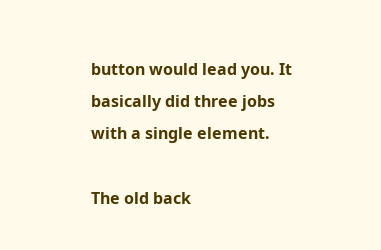button would lead you. It basically did three jobs with a single element.

The old back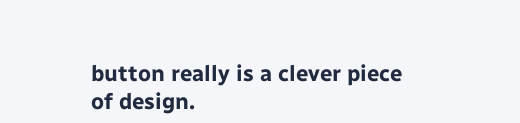button really is a clever piece of design.